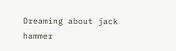Dreaming about jack hammer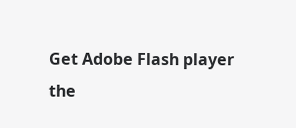Get Adobe Flash player
the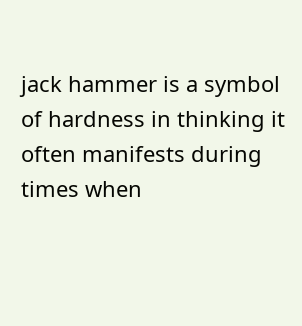jack hammer is a symbol of hardness in thinking it often manifests during times when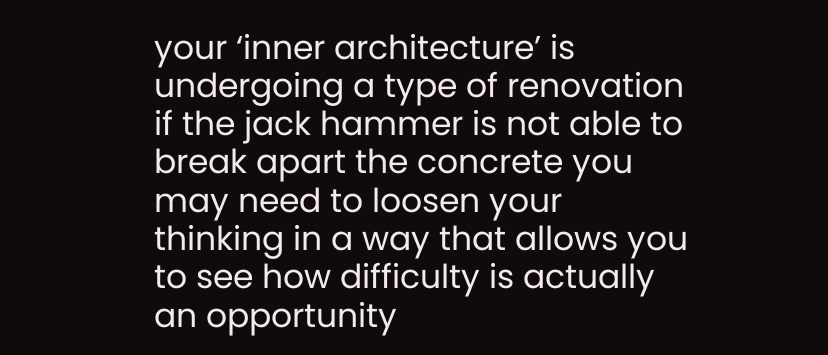your ‘inner architecture’ is undergoing a type of renovation if the jack hammer is not able to break apart the concrete you may need to loosen your thinking in a way that allows you to see how difficulty is actually an opportunity